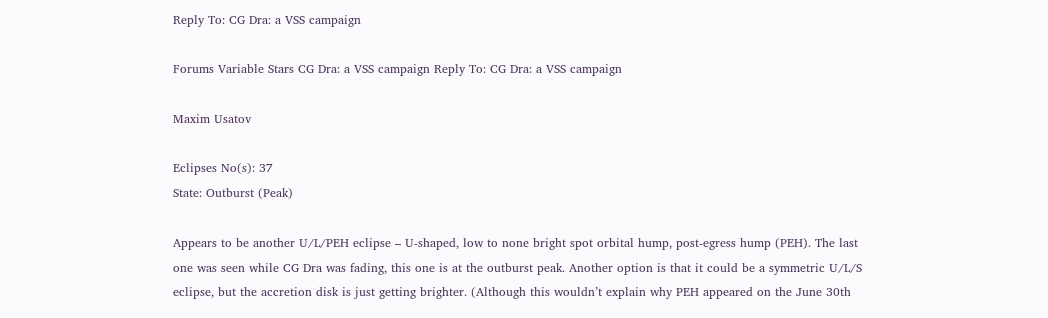Reply To: CG Dra: a VSS campaign

Forums Variable Stars CG Dra: a VSS campaign Reply To: CG Dra: a VSS campaign

Maxim Usatov

Eclipses No(s): 37
State: Outburst (Peak)

Appears to be another U/L/PEH eclipse – U-shaped, low to none bright spot orbital hump, post-egress hump (PEH). The last one was seen while CG Dra was fading, this one is at the outburst peak. Another option is that it could be a symmetric U/L/S eclipse, but the accretion disk is just getting brighter. (Although this wouldn’t explain why PEH appeared on the June 30th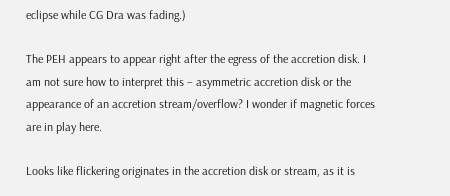eclipse while CG Dra was fading.)

The PEH appears to appear right after the egress of the accretion disk. I am not sure how to interpret this – asymmetric accretion disk or the appearance of an accretion stream/overflow? I wonder if magnetic forces are in play here.

Looks like flickering originates in the accretion disk or stream, as it is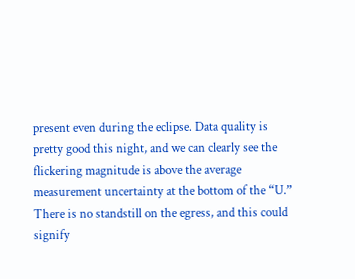present even during the eclipse. Data quality is pretty good this night, and we can clearly see the flickering magnitude is above the average measurement uncertainty at the bottom of the “U.” There is no standstill on the egress, and this could signify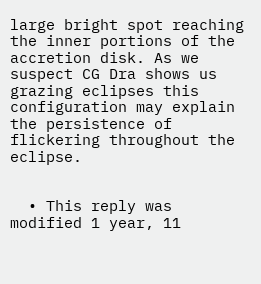large bright spot reaching the inner portions of the accretion disk. As we suspect CG Dra shows us grazing eclipses this configuration may explain the persistence of flickering throughout the eclipse.


  • This reply was modified 1 year, 11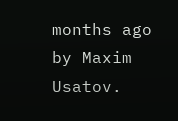months ago by Maxim Usatov.